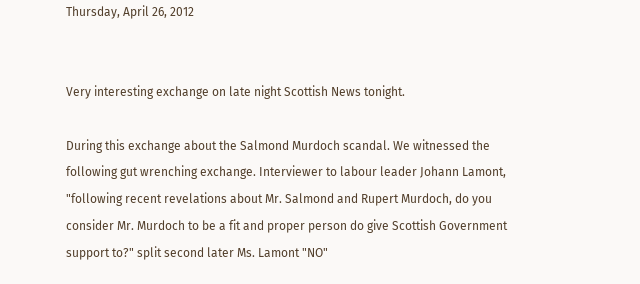Thursday, April 26, 2012


Very interesting exchange on late night Scottish News tonight.

During this exchange about the Salmond Murdoch scandal. We witnessed the following gut wrenching exchange. Interviewer to labour leader Johann Lamont, "following recent revelations about Mr. Salmond and Rupert Murdoch, do you consider Mr. Murdoch to be a fit and proper person do give Scottish Government support to?" split second later Ms. Lamont "NO"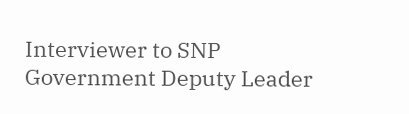Interviewer to SNP Government Deputy Leader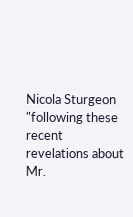Nicola Sturgeon "following these recent revelations about Mr.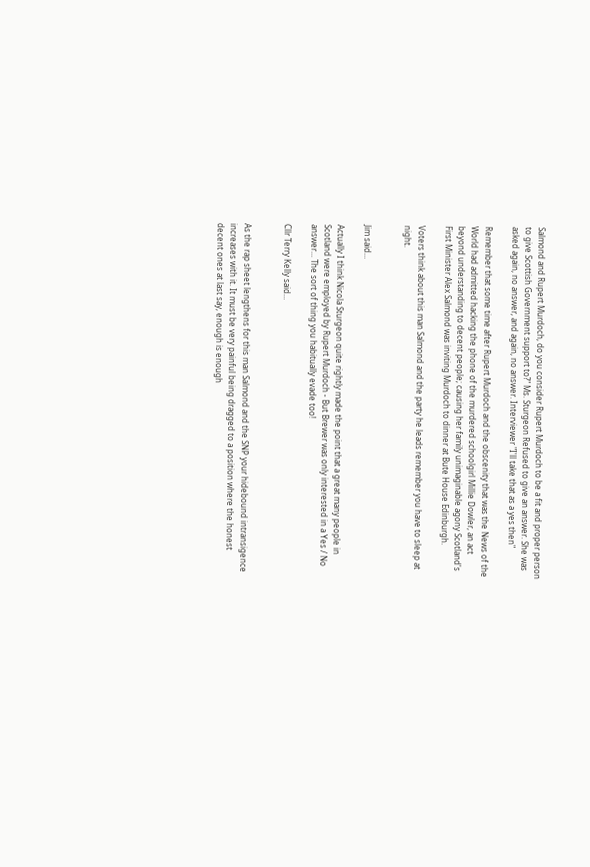Salmond and Rupert Murdoch, do you consider Rupert Murdoch to be a fit and proper person to give Scottish Government support to?" Ms. Sturgeon Refused to give an answer. She was asked again, no answer, and again, no answer. Interviewer "I'll take that as a yes then"

Remember that some time after Rupert Murdoch and the obscenity that was the News of the World had admitted hacking the phone of the murdered schoolgirl Millie Dowler, an act beyond understanding to decent people; causing her family unimaginable agony Scotland's First Minister Alex Salmond was inviting Murdoch to dinner at Bute House Edinburgh.

Voters think about this man Salmond and the party he leads remember you have to sleep at night.


Jim said...

Actually I think Nicola Sturgeon quite rightly made the point that a great many people in Scotland were employed by Rupert Murdoch - But Brewer was only interested in a Yes / No answer... The sort of thing you habitually evade too!

Cllr Terry Kelly said...


As the rap sheet lengthens for this man Salmond and the SNP your hidebound intransigence increases with it. It must be very painful being dragged to a position where the honest decent ones at last say, enough is enough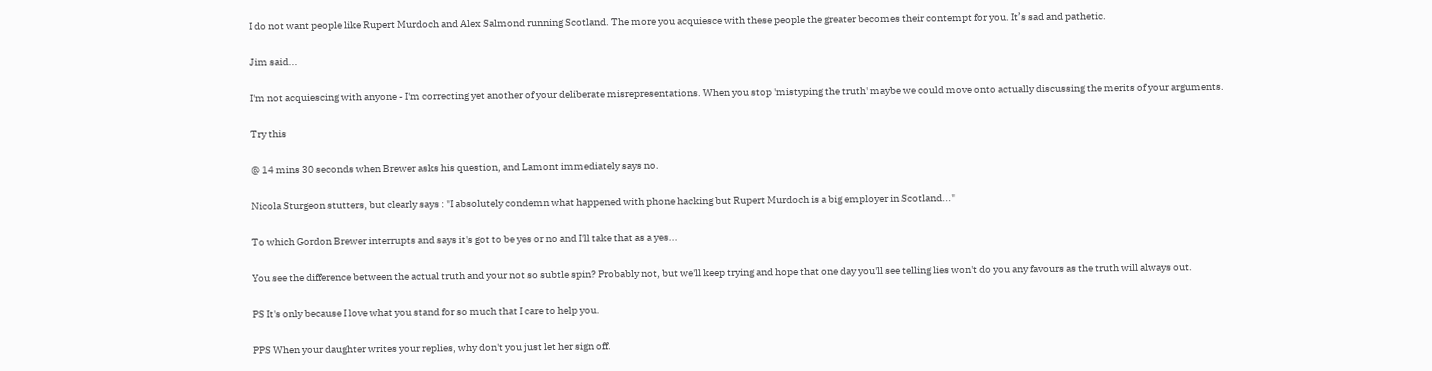I do not want people like Rupert Murdoch and Alex Salmond running Scotland. The more you acquiesce with these people the greater becomes their contempt for you. It’s sad and pathetic.

Jim said...

I'm not acquiescing with anyone - I'm correcting yet another of your deliberate misrepresentations. When you stop 'mistyping the truth' maybe we could move onto actually discussing the merits of your arguments.

Try this

@ 14 mins 30 seconds when Brewer asks his question, and Lamont immediately says no.

Nicola Sturgeon stutters, but clearly says : "I absolutely condemn what happened with phone hacking but Rupert Murdoch is a big employer in Scotland..."

To which Gordon Brewer interrupts and says it's got to be yes or no and I'll take that as a yes...

You see the difference between the actual truth and your not so subtle spin? Probably not, but we'll keep trying and hope that one day you'll see telling lies won't do you any favours as the truth will always out.

PS It's only because I love what you stand for so much that I care to help you.

PPS When your daughter writes your replies, why don't you just let her sign off.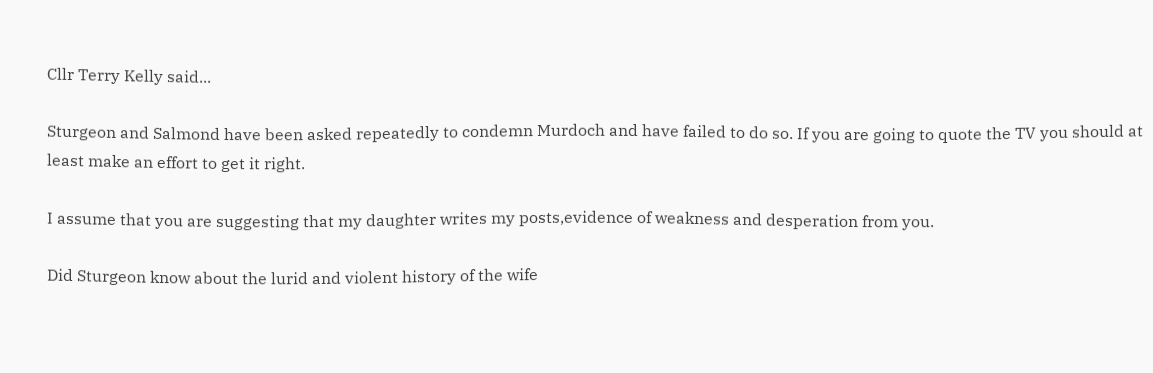Cllr Terry Kelly said...

Sturgeon and Salmond have been asked repeatedly to condemn Murdoch and have failed to do so. If you are going to quote the TV you should at least make an effort to get it right.

I assume that you are suggesting that my daughter writes my posts,evidence of weakness and desperation from you.

Did Sturgeon know about the lurid and violent history of the wife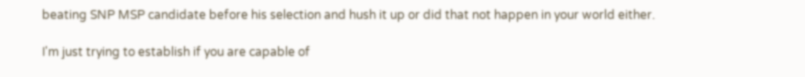beating SNP MSP candidate before his selection and hush it up or did that not happen in your world either.

I'm just trying to establish if you are capable of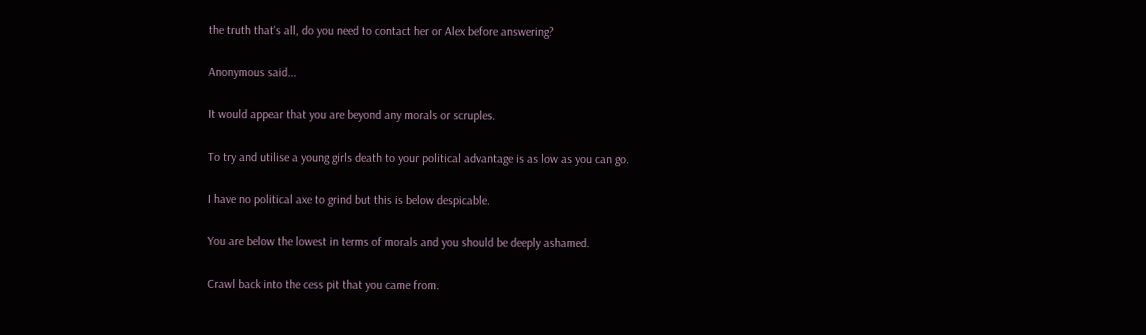the truth that's all, do you need to contact her or Alex before answering?

Anonymous said...

It would appear that you are beyond any morals or scruples.

To try and utilise a young girls death to your political advantage is as low as you can go.

I have no political axe to grind but this is below despicable.

You are below the lowest in terms of morals and you should be deeply ashamed.

Crawl back into the cess pit that you came from.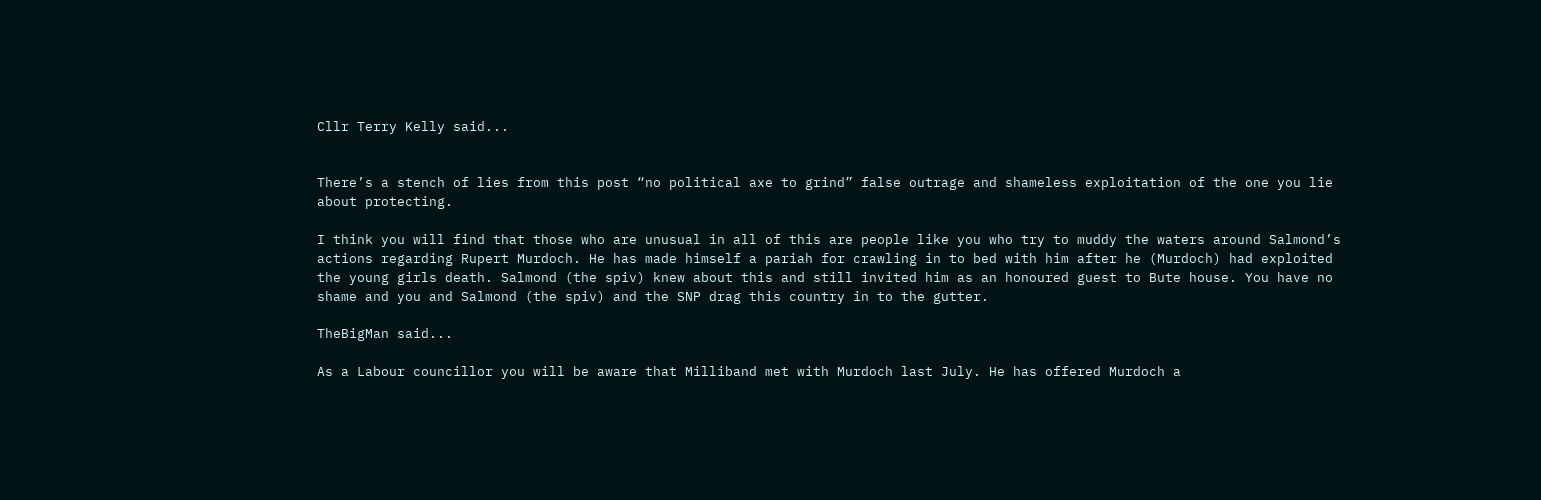Cllr Terry Kelly said...


There’s a stench of lies from this post “no political axe to grind” false outrage and shameless exploitation of the one you lie about protecting.

I think you will find that those who are unusual in all of this are people like you who try to muddy the waters around Salmond’s actions regarding Rupert Murdoch. He has made himself a pariah for crawling in to bed with him after he (Murdoch) had exploited the young girls death. Salmond (the spiv) knew about this and still invited him as an honoured guest to Bute house. You have no shame and you and Salmond (the spiv) and the SNP drag this country in to the gutter.

TheBigMan said...

As a Labour councillor you will be aware that Milliband met with Murdoch last July. He has offered Murdoch a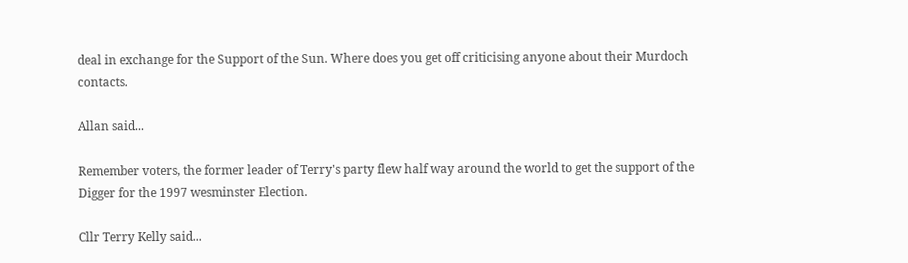deal in exchange for the Support of the Sun. Where does you get off criticising anyone about their Murdoch contacts.

Allan said...

Remember voters, the former leader of Terry's party flew half way around the world to get the support of the Digger for the 1997 wesminster Election.

Cllr Terry Kelly said...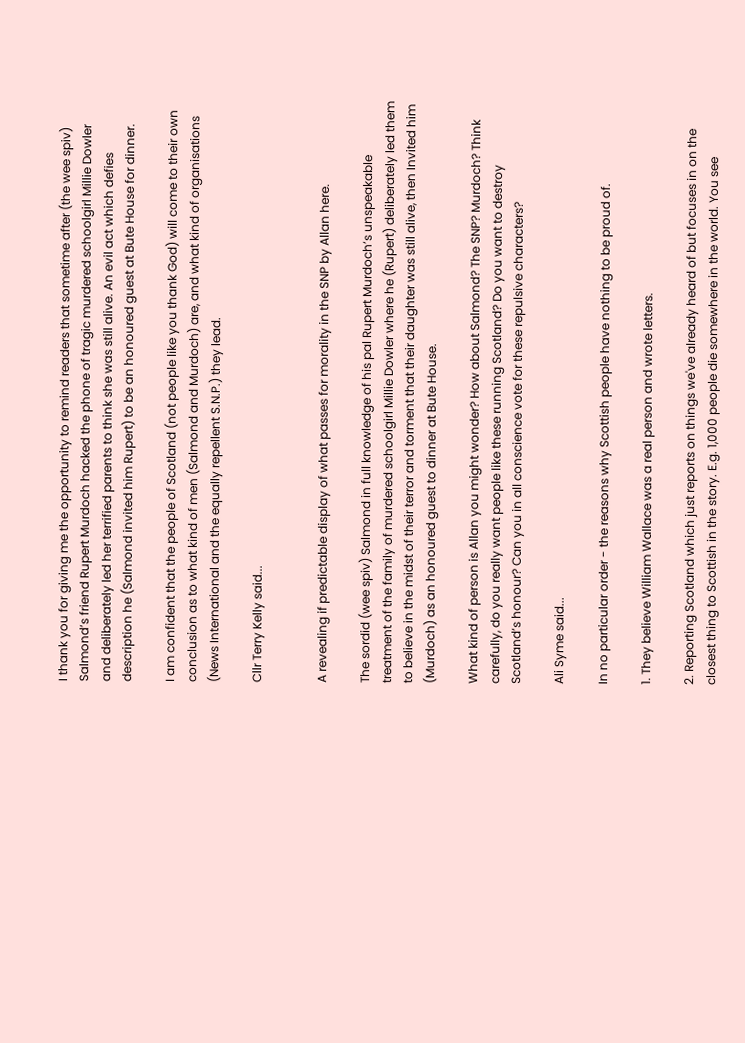I thank you for giving me the opportunity to remind readers that sometime after (the wee spiv) Salmond’s friend Rupert Murdoch hacked the phone of tragic murdered schoolgirl Millie Dowler and deliberately led her terrified parents to think she was still alive. An evil act which defies description he (Salmond invited him Rupert) to be an honoured guest at Bute House for dinner.

I am confident that the people of Scotland (not people like you thank God) will come to their own conclusion as to what kind of men (Salmond and Murdoch) are, and what kind of organisations (News International and the equally repellent S.N.P.) they lead.

Cllr Terry Kelly said...


A revealing if predictable display of what passes for morality in the SNP by Allan here.

The sordid (wee spiv) Salmond in full knowledge of his pal Rupert Murdoch’s unspeakable treatment of the family of murdered schoolgirl Millie Dowler where he (Rupert) deliberately led them to believe in the midst of their terror and torment that their daughter was still alive, then Invited him (Murdoch) as an honoured guest to dinner at Bute House.

What kind of person is Allan you might wonder? How about Salmond? The SNP? Murdoch? Think carefully, do you really want people like these running Scotland? Do you want to destroy Scotland’s honour? Can you in all conscience vote for these repulsive characters?

Ali Syme said...

In no particular order - the reasons why Scottish people have nothing to be proud of.

1. They believe William Wallace was a real person and wrote letters.

2. Reporting Scotland which just reports on things we've already heard of but focuses in on the closest thing to Scottish in the story. E.g. 1,000 people die somewhere in the world. You see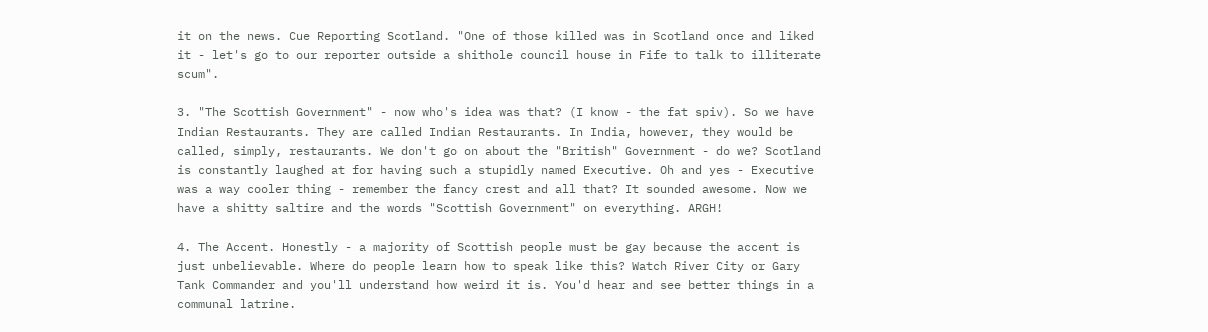it on the news. Cue Reporting Scotland. "One of those killed was in Scotland once and liked it - let's go to our reporter outside a shithole council house in Fife to talk to illiterate scum".

3. "The Scottish Government" - now who's idea was that? (I know - the fat spiv). So we have Indian Restaurants. They are called Indian Restaurants. In India, however, they would be called, simply, restaurants. We don't go on about the "British" Government - do we? Scotland is constantly laughed at for having such a stupidly named Executive. Oh and yes - Executive was a way cooler thing - remember the fancy crest and all that? It sounded awesome. Now we have a shitty saltire and the words "Scottish Government" on everything. ARGH!

4. The Accent. Honestly - a majority of Scottish people must be gay because the accent is just unbelievable. Where do people learn how to speak like this? Watch River City or Gary Tank Commander and you'll understand how weird it is. You'd hear and see better things in a communal latrine.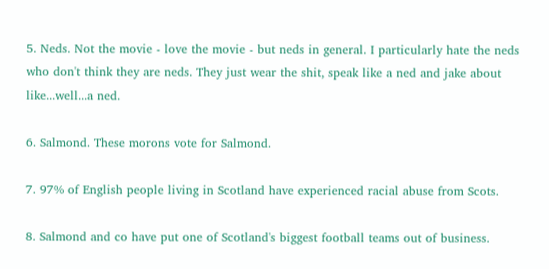5. Neds. Not the movie - love the movie - but neds in general. I particularly hate the neds who don't think they are neds. They just wear the shit, speak like a ned and jake about like...well...a ned.

6. Salmond. These morons vote for Salmond.

7. 97% of English people living in Scotland have experienced racial abuse from Scots.

8. Salmond and co have put one of Scotland's biggest football teams out of business.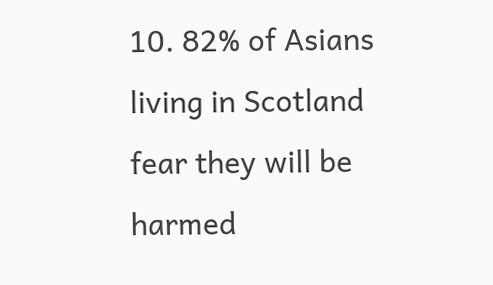10. 82% of Asians living in Scotland fear they will be harmed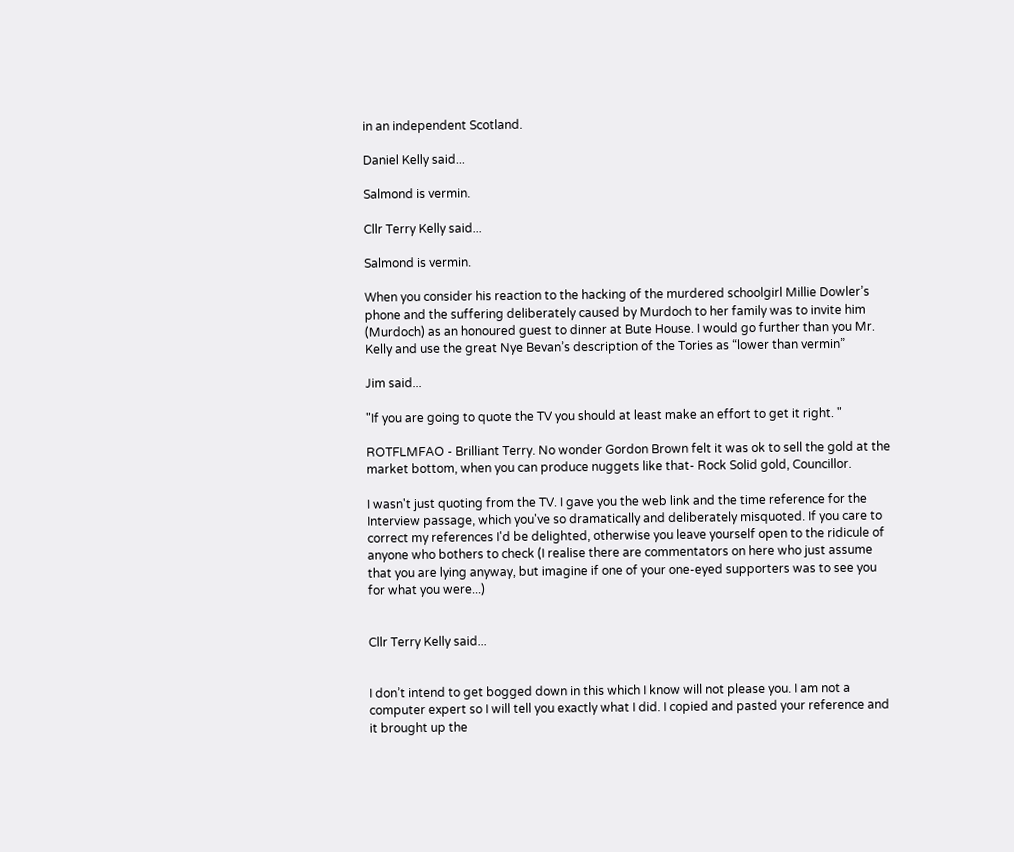in an independent Scotland.

Daniel Kelly said...

Salmond is vermin.

Cllr Terry Kelly said...

Salmond is vermin.

When you consider his reaction to the hacking of the murdered schoolgirl Millie Dowler’s phone and the suffering deliberately caused by Murdoch to her family was to invite him (Murdoch) as an honoured guest to dinner at Bute House. I would go further than you Mr. Kelly and use the great Nye Bevan’s description of the Tories as “lower than vermin”

Jim said...

"If you are going to quote the TV you should at least make an effort to get it right. "

ROTFLMFAO - Brilliant Terry. No wonder Gordon Brown felt it was ok to sell the gold at the market bottom, when you can produce nuggets like that- Rock Solid gold, Councillor.

I wasn't just quoting from the TV. I gave you the web link and the time reference for the Interview passage, which you've so dramatically and deliberately misquoted. If you care to correct my references I'd be delighted, otherwise you leave yourself open to the ridicule of anyone who bothers to check (I realise there are commentators on here who just assume that you are lying anyway, but imagine if one of your one-eyed supporters was to see you for what you were...)


Cllr Terry Kelly said...


I don’t intend to get bogged down in this which I know will not please you. I am not a computer expert so I will tell you exactly what I did. I copied and pasted your reference and it brought up the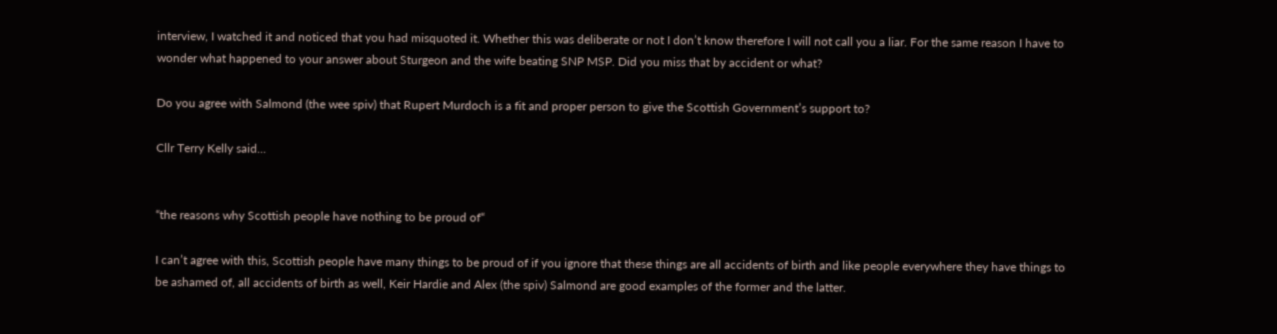interview, I watched it and noticed that you had misquoted it. Whether this was deliberate or not I don’t know therefore I will not call you a liar. For the same reason I have to wonder what happened to your answer about Sturgeon and the wife beating SNP MSP. Did you miss that by accident or what?

Do you agree with Salmond (the wee spiv) that Rupert Murdoch is a fit and proper person to give the Scottish Government’s support to?

Cllr Terry Kelly said...


“the reasons why Scottish people have nothing to be proud of“

I can’t agree with this, Scottish people have many things to be proud of if you ignore that these things are all accidents of birth and like people everywhere they have things to be ashamed of, all accidents of birth as well, Keir Hardie and Alex (the spiv) Salmond are good examples of the former and the latter.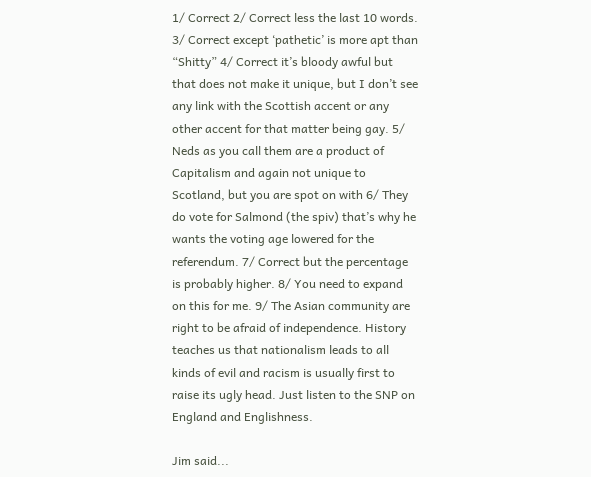1/ Correct 2/ Correct less the last 10 words. 3/ Correct except ‘pathetic’ is more apt than “Shitty” 4/ Correct it’s bloody awful but that does not make it unique, but I don’t see any link with the Scottish accent or any other accent for that matter being gay. 5/ Neds as you call them are a product of Capitalism and again not unique to Scotland, but you are spot on with 6/ They do vote for Salmond (the spiv) that’s why he wants the voting age lowered for the referendum. 7/ Correct but the percentage is probably higher. 8/ You need to expand on this for me. 9/ The Asian community are right to be afraid of independence. History teaches us that nationalism leads to all kinds of evil and racism is usually first to raise its ugly head. Just listen to the SNP on England and Englishness.

Jim said...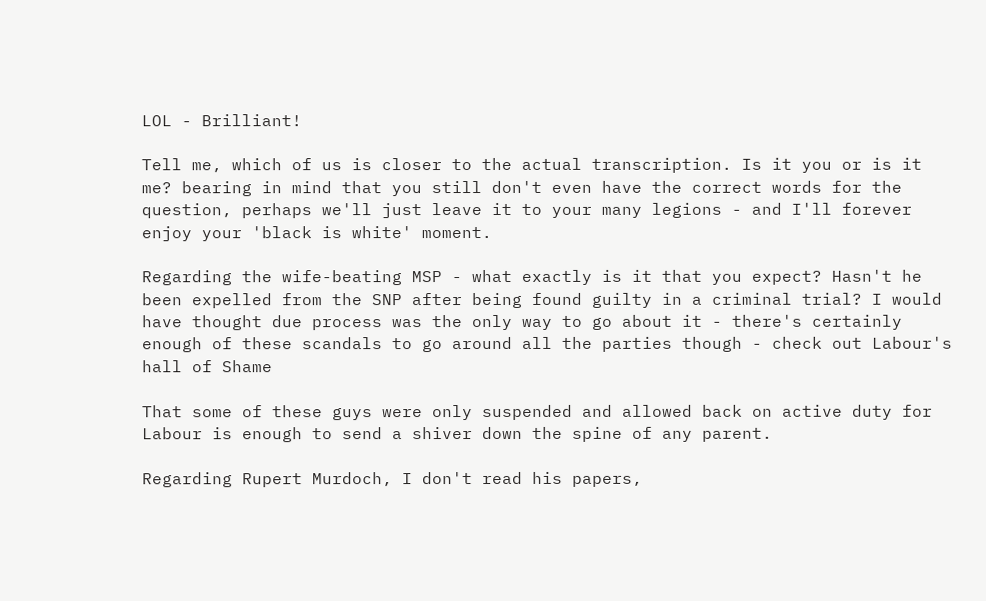LOL - Brilliant!

Tell me, which of us is closer to the actual transcription. Is it you or is it me? bearing in mind that you still don't even have the correct words for the question, perhaps we'll just leave it to your many legions - and I'll forever enjoy your 'black is white' moment.

Regarding the wife-beating MSP - what exactly is it that you expect? Hasn't he been expelled from the SNP after being found guilty in a criminal trial? I would have thought due process was the only way to go about it - there's certainly enough of these scandals to go around all the parties though - check out Labour's hall of Shame

That some of these guys were only suspended and allowed back on active duty for Labour is enough to send a shiver down the spine of any parent.

Regarding Rupert Murdoch, I don't read his papers,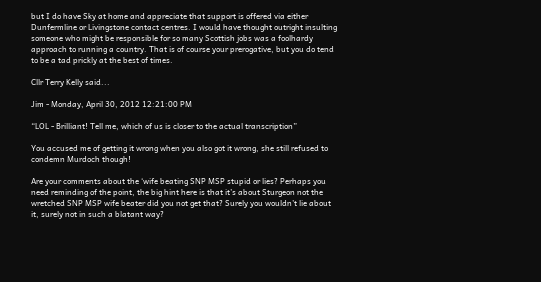but I do have Sky at home and appreciate that support is offered via either Dunfermline or Livingstone contact centres. I would have thought outright insulting someone who might be responsible for so many Scottish jobs was a foolhardy approach to running a country. That is of course your prerogative, but you do tend to be a tad prickly at the best of times.

Cllr Terry Kelly said...

Jim - Monday, April 30, 2012 12:21:00 PM

“LOL - Brilliant! Tell me, which of us is closer to the actual transcription”

You accused me of getting it wrong when you also got it wrong, she still refused to condemn Murdoch though!

Are your comments about the ‘wife beating SNP MSP stupid or lies? Perhaps you need reminding of the point, the big hint here is that it’s about Sturgeon not the wretched SNP MSP wife beater did you not get that? Surely you wouldn’t lie about it, surely not in such a blatant way?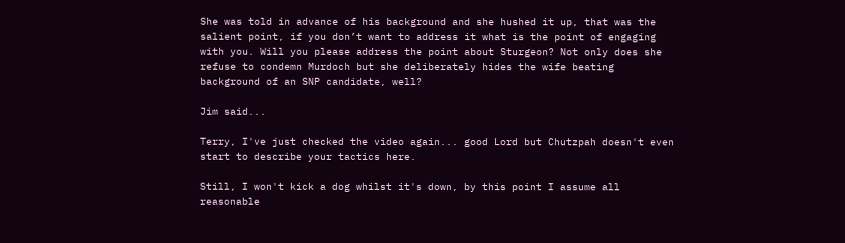She was told in advance of his background and she hushed it up, that was the salient point, if you don’t want to address it what is the point of engaging with you. Will you please address the point about Sturgeon? Not only does she refuse to condemn Murdoch but she deliberately hides the wife beating background of an SNP candidate, well?

Jim said...

Terry, I've just checked the video again... good Lord but Chutzpah doesn't even start to describe your tactics here.

Still, I won't kick a dog whilst it's down, by this point I assume all reasonable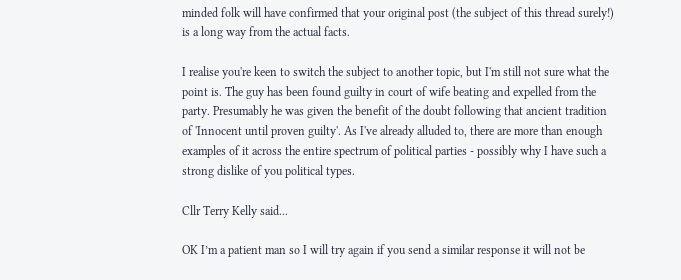minded folk will have confirmed that your original post (the subject of this thread surely!) is a long way from the actual facts.

I realise you're keen to switch the subject to another topic, but I'm still not sure what the point is. The guy has been found guilty in court of wife beating and expelled from the party. Presumably he was given the benefit of the doubt following that ancient tradition of 'Innocent until proven guilty'. As I've already alluded to, there are more than enough examples of it across the entire spectrum of political parties - possibly why I have such a strong dislike of you political types.

Cllr Terry Kelly said...

OK I’m a patient man so I will try again if you send a similar response it will not be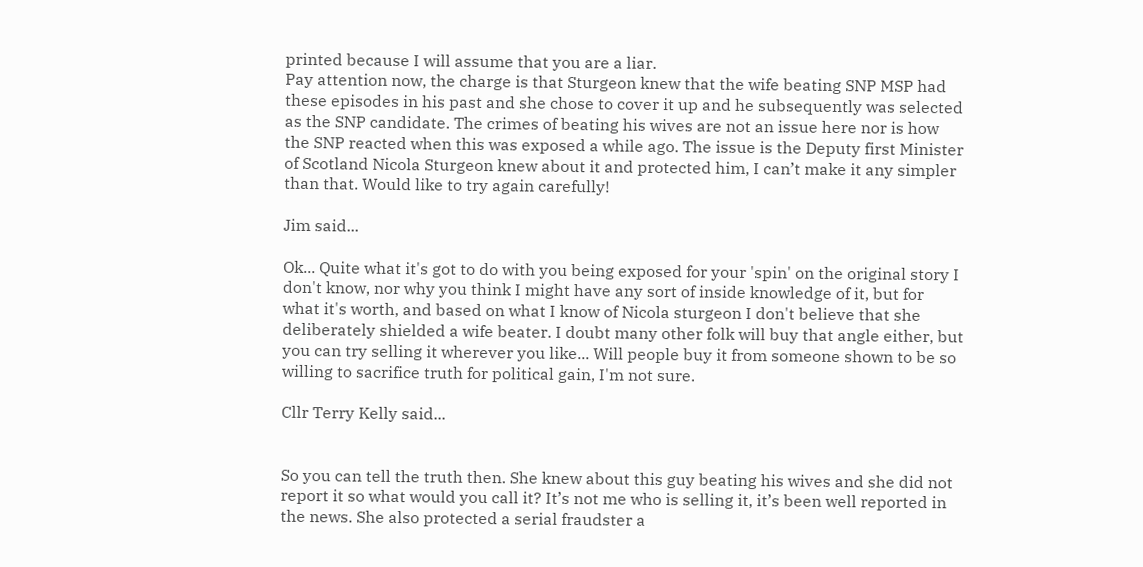printed because I will assume that you are a liar.
Pay attention now, the charge is that Sturgeon knew that the wife beating SNP MSP had these episodes in his past and she chose to cover it up and he subsequently was selected as the SNP candidate. The crimes of beating his wives are not an issue here nor is how the SNP reacted when this was exposed a while ago. The issue is the Deputy first Minister of Scotland Nicola Sturgeon knew about it and protected him, I can’t make it any simpler than that. Would like to try again carefully!

Jim said...

Ok... Quite what it's got to do with you being exposed for your 'spin' on the original story I don't know, nor why you think I might have any sort of inside knowledge of it, but for what it's worth, and based on what I know of Nicola sturgeon I don't believe that she deliberately shielded a wife beater. I doubt many other folk will buy that angle either, but you can try selling it wherever you like... Will people buy it from someone shown to be so willing to sacrifice truth for political gain, I'm not sure.

Cllr Terry Kelly said...


So you can tell the truth then. She knew about this guy beating his wives and she did not report it so what would you call it? It’s not me who is selling it, it’s been well reported in the news. She also protected a serial fraudster a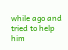while ago and tried to help him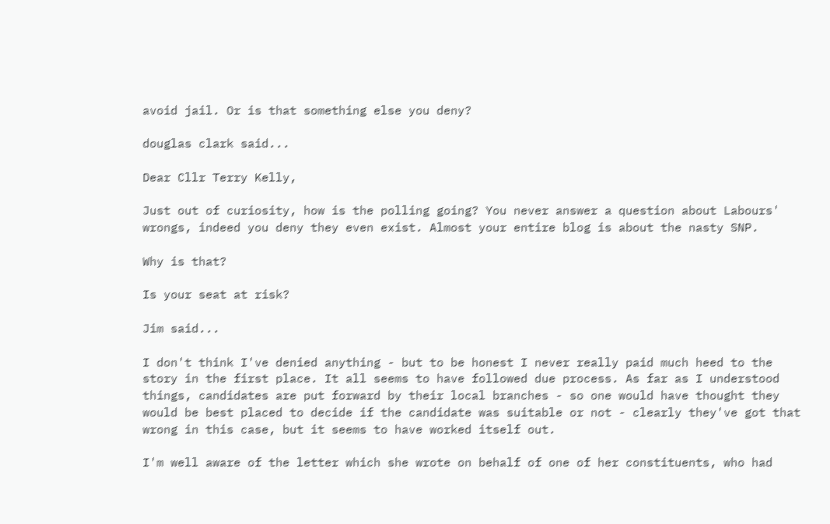avoid jail. Or is that something else you deny?

douglas clark said...

Dear Cllr Terry Kelly,

Just out of curiosity, how is the polling going? You never answer a question about Labours' wrongs, indeed you deny they even exist. Almost your entire blog is about the nasty SNP.

Why is that?

Is your seat at risk?

Jim said...

I don't think I've denied anything - but to be honest I never really paid much heed to the story in the first place. It all seems to have followed due process. As far as I understood things, candidates are put forward by their local branches - so one would have thought they would be best placed to decide if the candidate was suitable or not - clearly they've got that wrong in this case, but it seems to have worked itself out.

I'm well aware of the letter which she wrote on behalf of one of her constituents, who had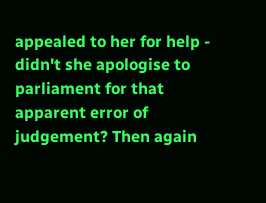appealed to her for help - didn't she apologise to parliament for that apparent error of judgement? Then again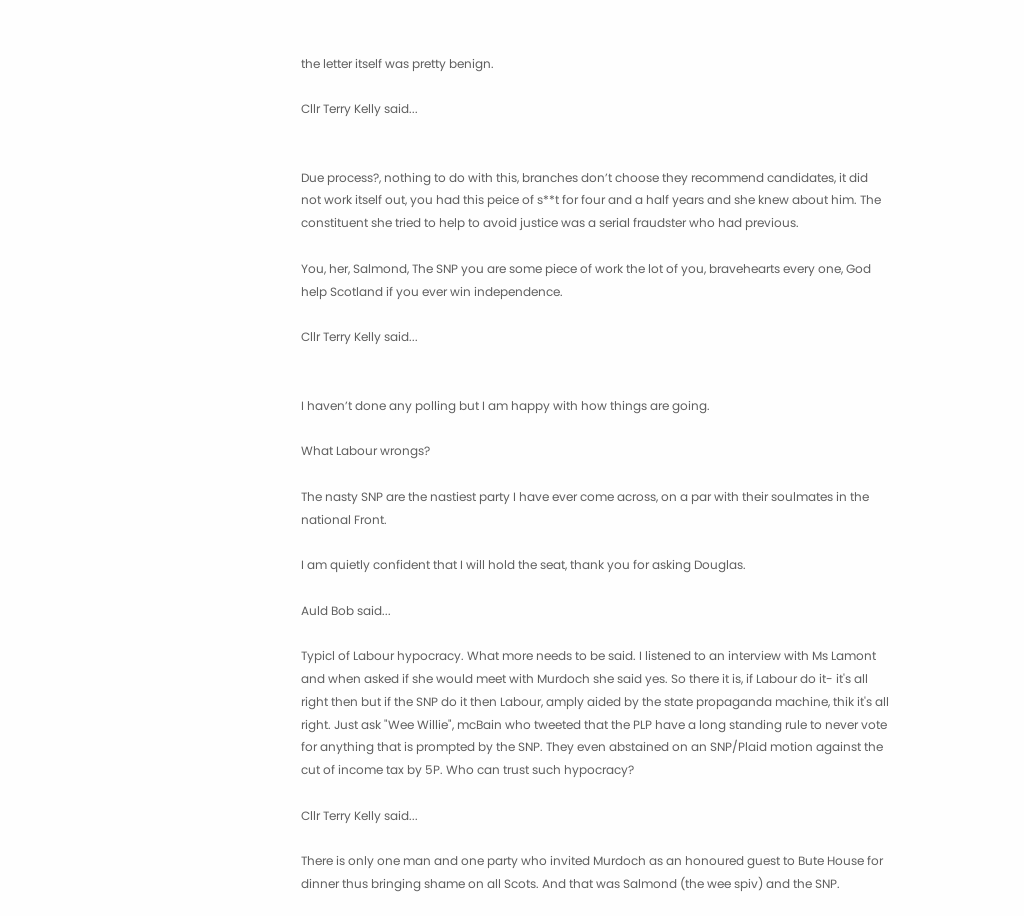the letter itself was pretty benign.

Cllr Terry Kelly said...


Due process?, nothing to do with this, branches don’t choose they recommend candidates, it did not work itself out, you had this peice of s**t for four and a half years and she knew about him. The constituent she tried to help to avoid justice was a serial fraudster who had previous.

You, her, Salmond, The SNP you are some piece of work the lot of you, bravehearts every one, God help Scotland if you ever win independence.

Cllr Terry Kelly said...


I haven’t done any polling but I am happy with how things are going.

What Labour wrongs?

The nasty SNP are the nastiest party I have ever come across, on a par with their soulmates in the national Front.

I am quietly confident that I will hold the seat, thank you for asking Douglas.

Auld Bob said...

Typicl of Labour hypocracy. What more needs to be said. I listened to an interview with Ms Lamont and when asked if she would meet with Murdoch she said yes. So there it is, if Labour do it- it's all right then but if the SNP do it then Labour, amply aided by the state propaganda machine, thik it's all right. Just ask "Wee Willie", mcBain who tweeted that the PLP have a long standing rule to never vote for anything that is prompted by the SNP. They even abstained on an SNP/Plaid motion against the cut of income tax by 5P. Who can trust such hypocracy?

Cllr Terry Kelly said...

There is only one man and one party who invited Murdoch as an honoured guest to Bute House for dinner thus bringing shame on all Scots. And that was Salmond (the wee spiv) and the SNP.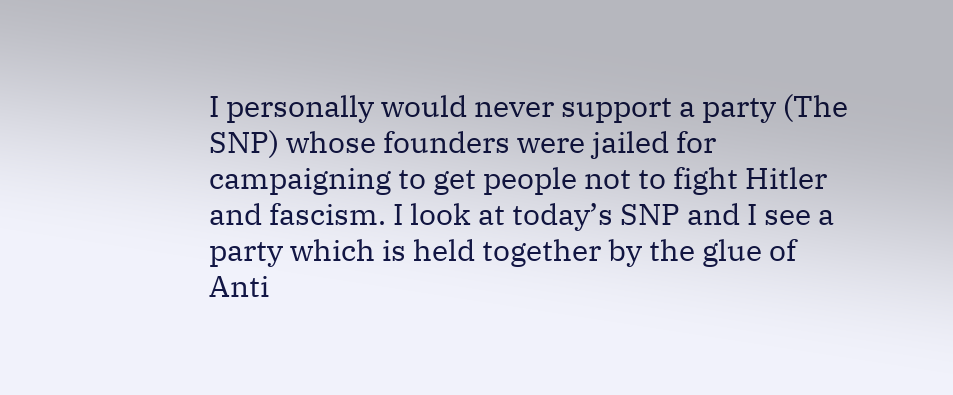I personally would never support a party (The SNP) whose founders were jailed for campaigning to get people not to fight Hitler and fascism. I look at today’s SNP and I see a party which is held together by the glue of Anti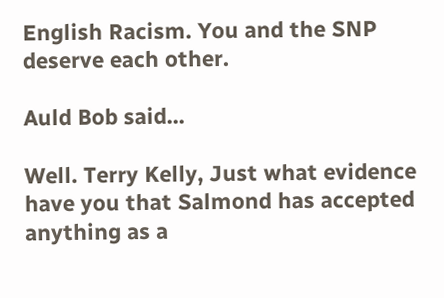English Racism. You and the SNP deserve each other.

Auld Bob said...

Well. Terry Kelly, Just what evidence have you that Salmond has accepted anything as a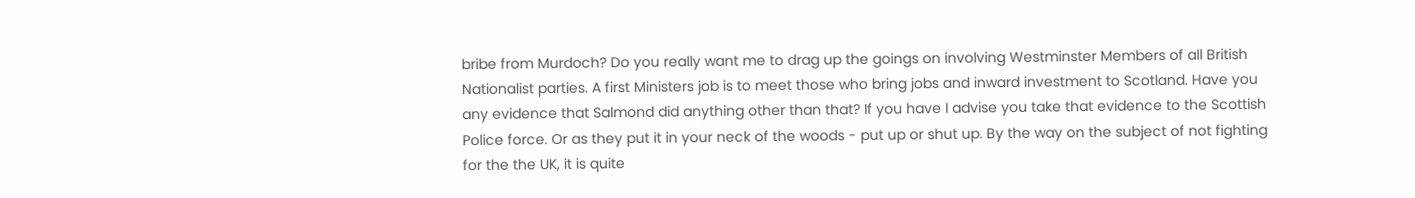bribe from Murdoch? Do you really want me to drag up the goings on involving Westminster Members of all British Nationalist parties. A first Ministers job is to meet those who bring jobs and inward investment to Scotland. Have you any evidence that Salmond did anything other than that? If you have I advise you take that evidence to the Scottish Police force. Or as they put it in your neck of the woods - put up or shut up. By the way on the subject of not fighting for the the UK, it is quite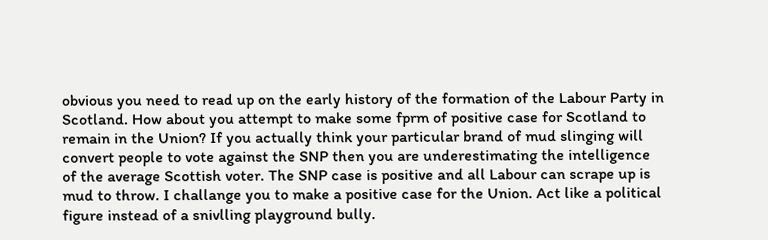obvious you need to read up on the early history of the formation of the Labour Party in Scotland. How about you attempt to make some fprm of positive case for Scotland to remain in the Union? If you actually think your particular brand of mud slinging will convert people to vote against the SNP then you are underestimating the intelligence of the average Scottish voter. The SNP case is positive and all Labour can scrape up is mud to throw. I challange you to make a positive case for the Union. Act like a political figure instead of a snivlling playground bully.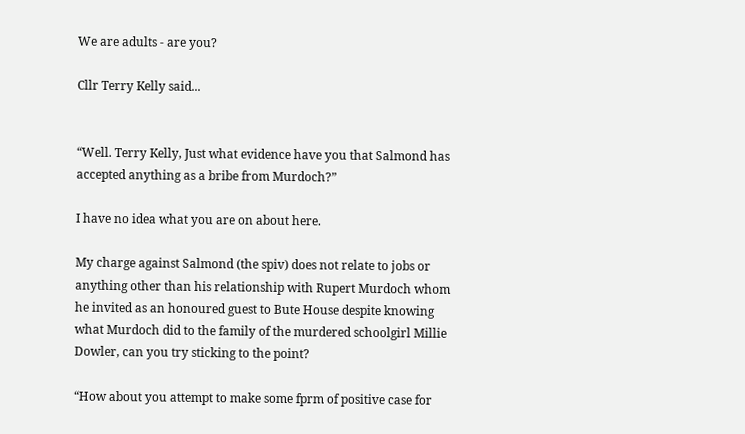We are adults - are you?

Cllr Terry Kelly said...


“Well. Terry Kelly, Just what evidence have you that Salmond has accepted anything as a bribe from Murdoch?”

I have no idea what you are on about here.

My charge against Salmond (the spiv) does not relate to jobs or anything other than his relationship with Rupert Murdoch whom he invited as an honoured guest to Bute House despite knowing what Murdoch did to the family of the murdered schoolgirl Millie Dowler, can you try sticking to the point?

“How about you attempt to make some fprm of positive case for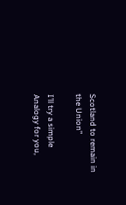Scotland to remain in the Union”

I’ll try a simple Analogy for you,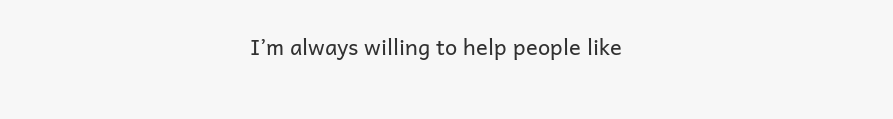I’m always willing to help people like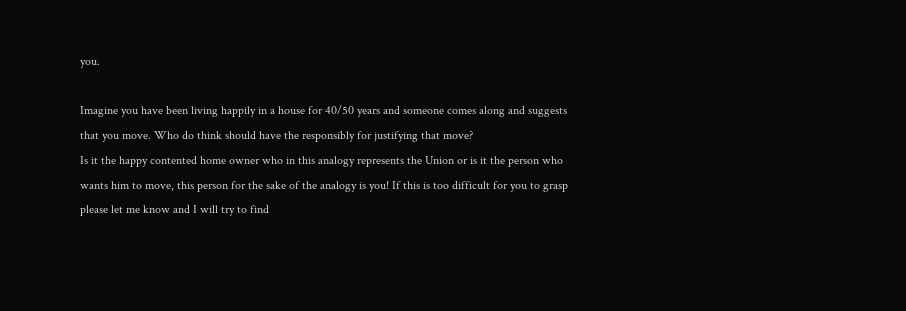you.

Imagine you have been living happily in a house for 40/50 years and someone comes along and suggests that you move. Who do think should have the responsibly for justifying that move?
Is it the happy contented home owner who in this analogy represents the Union or is it the person who wants him to move, this person for the sake of the analogy is you! If this is too difficult for you to grasp please let me know and I will try to find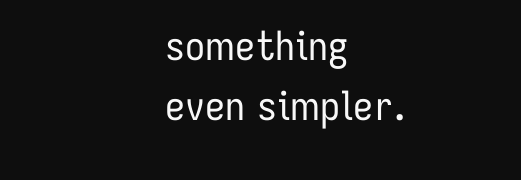something even simpler.